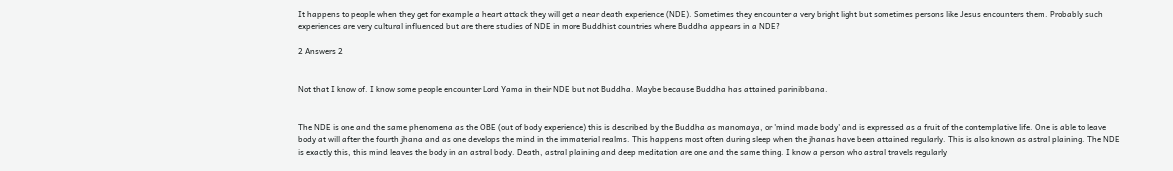It happens to people when they get for example a heart attack they will get a near death experience (NDE). Sometimes they encounter a very bright light but sometimes persons like Jesus encounters them. Probably such experiences are very cultural influenced but are there studies of NDE in more Buddhist countries where Buddha appears in a NDE?

2 Answers 2


Not that I know of. I know some people encounter Lord Yama in their NDE but not Buddha. Maybe because Buddha has attained parinibbana.


The NDE is one and the same phenomena as the OBE (out of body experience) this is described by the Buddha as manomaya, or 'mind made body' and is expressed as a fruit of the contemplative life. One is able to leave body at will after the fourth jhana and as one develops the mind in the immaterial realms. This happens most often during sleep when the jhanas have been attained regularly. This is also known as astral plaining. The NDE is exactly this, this mind leaves the body in an astral body. Death, astral plaining and deep meditation are one and the same thing. I know a person who astral travels regularly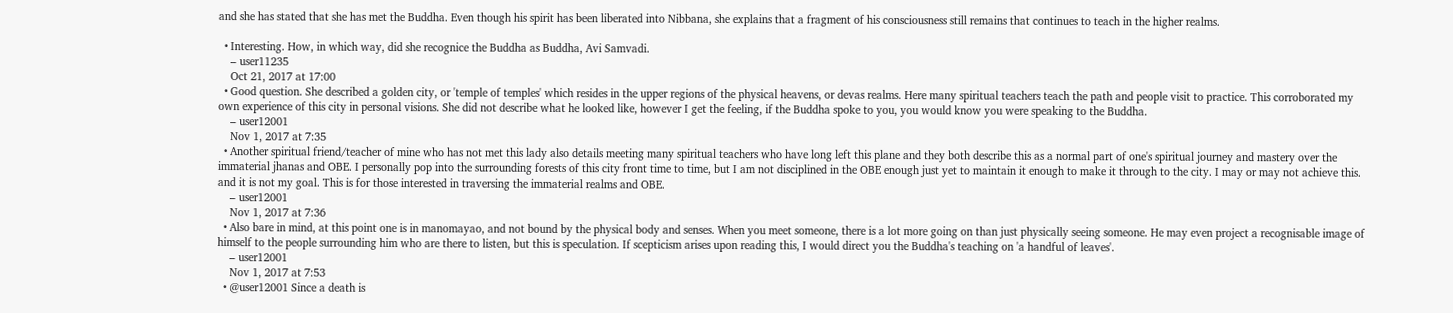and she has stated that she has met the Buddha. Even though his spirit has been liberated into Nibbana, she explains that a fragment of his consciousness still remains that continues to teach in the higher realms.

  • Interesting. How, in which way, did she recognice the Buddha as Buddha, Avi Samvadi.
    – user11235
    Oct 21, 2017 at 17:00
  • Good question. She described a golden city, or 'temple of temples' which resides in the upper regions of the physical heavens, or devas realms. Here many spiritual teachers teach the path and people visit to practice. This corroborated my own experience of this city in personal visions. She did not describe what he looked like, however I get the feeling, if the Buddha spoke to you, you would know you were speaking to the Buddha.
    – user12001
    Nov 1, 2017 at 7:35
  • Another spiritual friend/teacher of mine who has not met this lady also details meeting many spiritual teachers who have long left this plane and they both describe this as a normal part of one's spiritual journey and mastery over the immaterial jhanas and OBE. I personally pop into the surrounding forests of this city front time to time, but I am not disciplined in the OBE enough just yet to maintain it enough to make it through to the city. I may or may not achieve this. and it is not my goal. This is for those interested in traversing the immaterial realms and OBE.
    – user12001
    Nov 1, 2017 at 7:36
  • Also bare in mind, at this point one is in manomayao, and not bound by the physical body and senses. When you meet someone, there is a lot more going on than just physically seeing someone. He may even project a recognisable image of himself to the people surrounding him who are there to listen, but this is speculation. If scepticism arises upon reading this, I would direct you the Buddha's teaching on 'a handful of leaves'.
    – user12001
    Nov 1, 2017 at 7:53
  • @user12001 Since a death is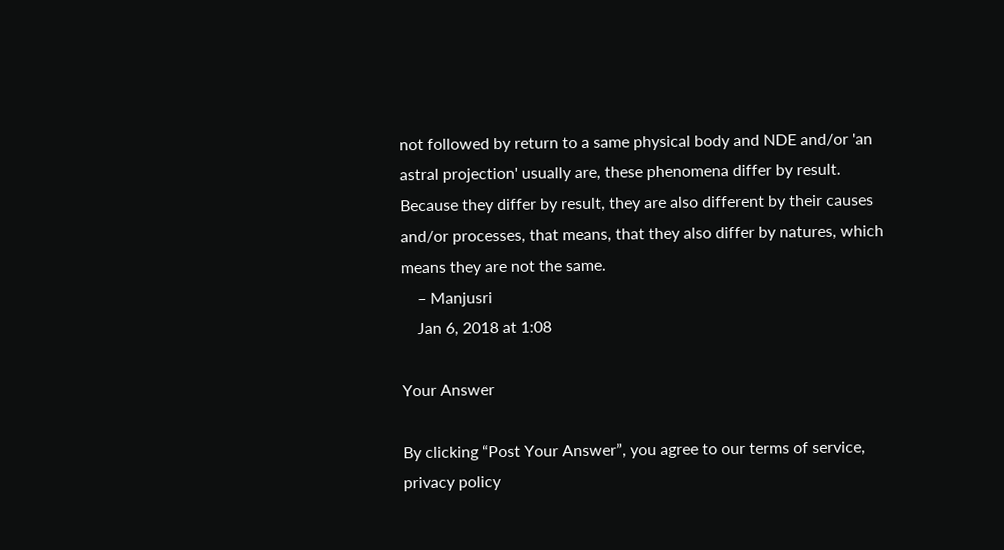not followed by return to a same physical body and NDE and/or 'an astral projection' usually are, these phenomena differ by result. Because they differ by result, they are also different by their causes and/or processes, that means, that they also differ by natures, which means they are not the same.
    – Manjusri
    Jan 6, 2018 at 1:08

Your Answer

By clicking “Post Your Answer”, you agree to our terms of service, privacy policy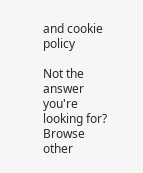and cookie policy

Not the answer you're looking for? Browse other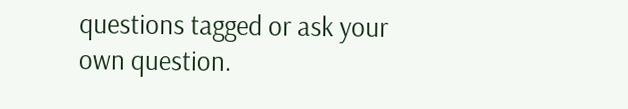questions tagged or ask your own question.